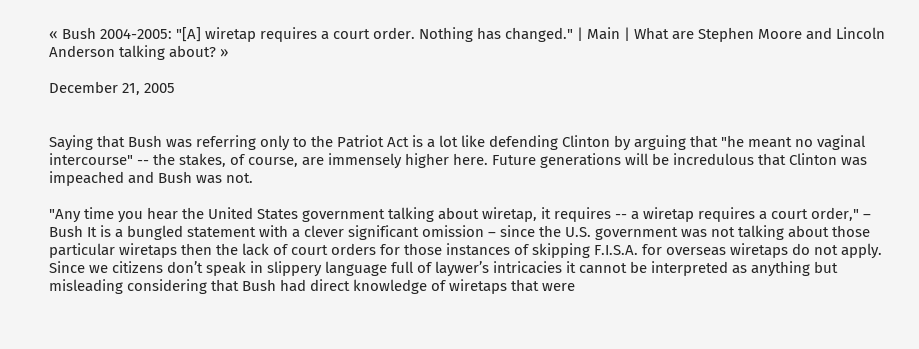« Bush 2004-2005: "[A] wiretap requires a court order. Nothing has changed." | Main | What are Stephen Moore and Lincoln Anderson talking about? »

December 21, 2005


Saying that Bush was referring only to the Patriot Act is a lot like defending Clinton by arguing that "he meant no vaginal intercourse" -- the stakes, of course, are immensely higher here. Future generations will be incredulous that Clinton was impeached and Bush was not.

"Any time you hear the United States government talking about wiretap, it requires -- a wiretap requires a court order," – Bush It is a bungled statement with a clever significant omission – since the U.S. government was not talking about those particular wiretaps then the lack of court orders for those instances of skipping F.I.S.A. for overseas wiretaps do not apply. Since we citizens don’t speak in slippery language full of laywer’s intricacies it cannot be interpreted as anything but misleading considering that Bush had direct knowledge of wiretaps that were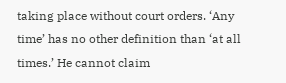taking place without court orders. ‘Any time’ has no other definition than ‘at all times.’ He cannot claim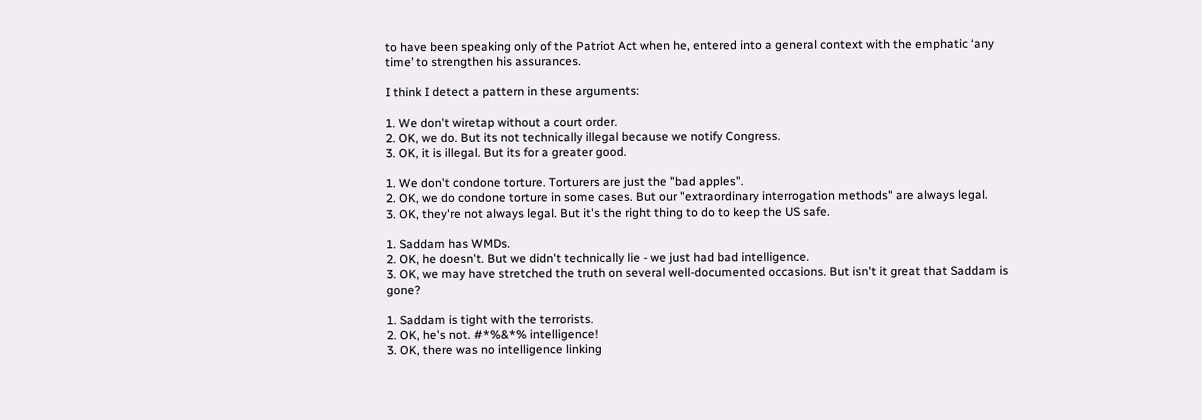to have been speaking only of the Patriot Act when he, entered into a general context with the emphatic ‘any time’ to strengthen his assurances.

I think I detect a pattern in these arguments:

1. We don't wiretap without a court order.
2. OK, we do. But its not technically illegal because we notify Congress.
3. OK, it is illegal. But its for a greater good.

1. We don't condone torture. Torturers are just the "bad apples".
2. OK, we do condone torture in some cases. But our "extraordinary interrogation methods" are always legal.
3. OK, they're not always legal. But it's the right thing to do to keep the US safe.

1. Saddam has WMDs.
2. OK, he doesn't. But we didn't technically lie - we just had bad intelligence.
3. OK, we may have stretched the truth on several well-documented occasions. But isn't it great that Saddam is gone?

1. Saddam is tight with the terrorists.
2. OK, he's not. #*%&*% intelligence!
3. OK, there was no intelligence linking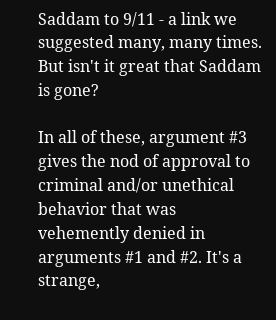Saddam to 9/11 - a link we suggested many, many times. But isn't it great that Saddam is gone?

In all of these, argument #3 gives the nod of approval to criminal and/or unethical behavior that was vehemently denied in arguments #1 and #2. It's a strange,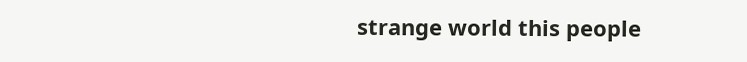strange world this people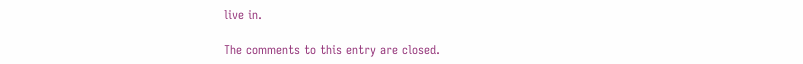live in.

The comments to this entry are closed.